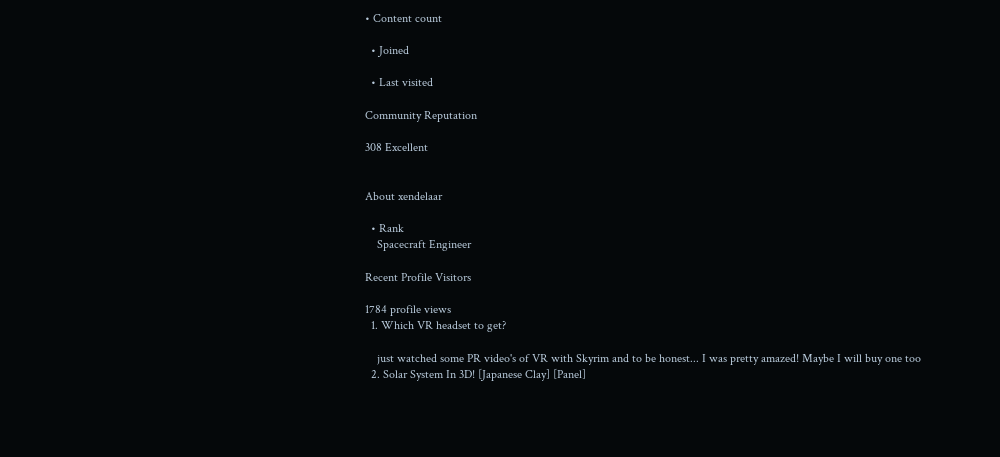• Content count

  • Joined

  • Last visited

Community Reputation

308 Excellent


About xendelaar

  • Rank
    Spacecraft Engineer

Recent Profile Visitors

1784 profile views
  1. Which VR headset to get?

    just watched some PR video's of VR with Skyrim and to be honest... I was pretty amazed! Maybe I will buy one too
  2. Solar System In 3D! [Japanese Clay] [Panel]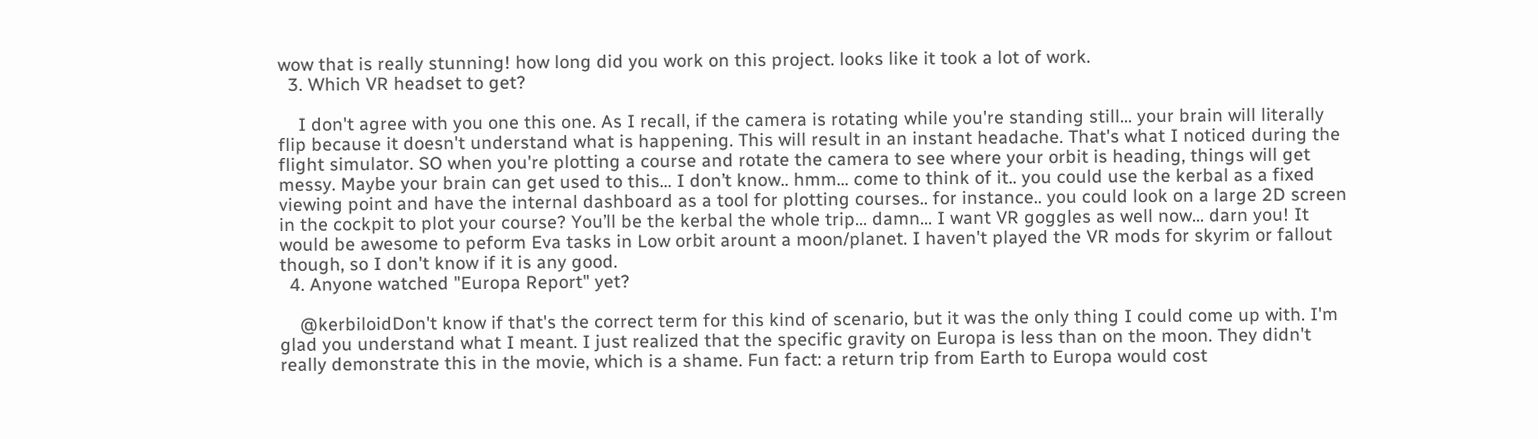wow that is really stunning! how long did you work on this project. looks like it took a lot of work.
  3. Which VR headset to get?

    I don't agree with you one this one. As I recall, if the camera is rotating while you're standing still... your brain will literally flip because it doesn't understand what is happening. This will result in an instant headache. That's what I noticed during the flight simulator. SO when you're plotting a course and rotate the camera to see where your orbit is heading, things will get messy. Maybe your brain can get used to this… I don’t know.. hmm… come to think of it.. you could use the kerbal as a fixed viewing point and have the internal dashboard as a tool for plotting courses.. for instance.. you could look on a large 2D screen in the cockpit to plot your course? You’ll be the kerbal the whole trip… damn… I want VR goggles as well now… darn you! It would be awesome to peform Eva tasks in Low orbit arount a moon/planet. I haven't played the VR mods for skyrim or fallout though, so I don't know if it is any good.
  4. Anyone watched "Europa Report" yet?

    @kerbiloidDon't know if that's the correct term for this kind of scenario, but it was the only thing I could come up with. I'm glad you understand what I meant. I just realized that the specific gravity on Europa is less than on the moon. They didn't really demonstrate this in the movie, which is a shame. Fun fact: a return trip from Earth to Europa would cost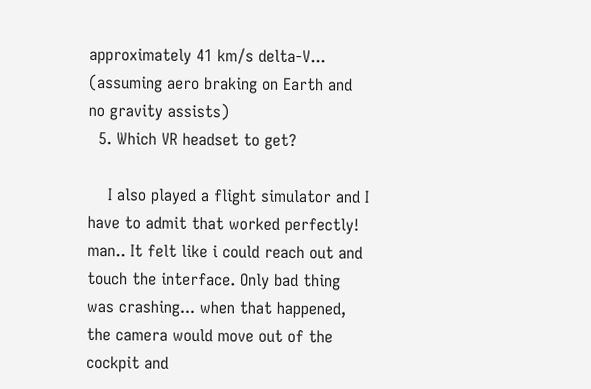approximately 41 km/s delta-V... (assuming aero braking on Earth and no gravity assists)
  5. Which VR headset to get?

    I also played a flight simulator and I have to admit that worked perfectly! man.. It felt like i could reach out and touch the interface. Only bad thing was crashing... when that happened, the camera would move out of the cockpit and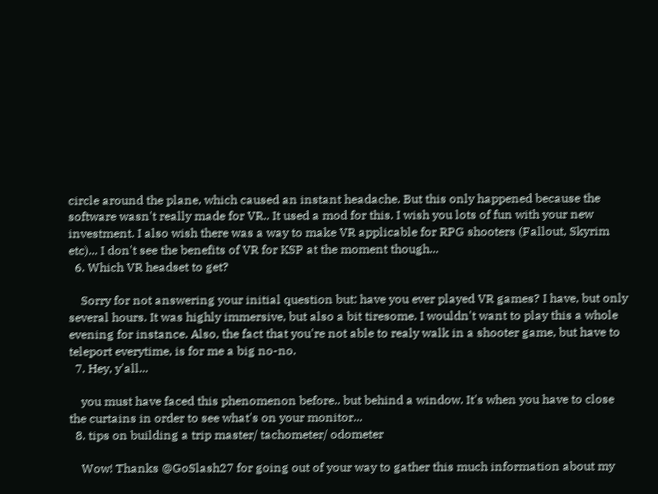circle around the plane, which caused an instant headache. But this only happened because the software wasn't really made for VR.. It used a mod for this. I wish you lots of fun with your new investment. I also wish there was a way to make VR applicable for RPG shooters (Fallout, Skyrim etc)... I don't see the benefits of VR for KSP at the moment though...
  6. Which VR headset to get?

    Sorry for not answering your initial question but: have you ever played VR games? I have, but only several hours. It was highly immersive, but also a bit tiresome. I wouldn't want to play this a whole evening for instance. Also, the fact that you're not able to realy walk in a shooter game, but have to teleport everytime, is for me a big no-no.
  7. Hey, y'all...

    you must have faced this phenomenon before.. but behind a window. It's when you have to close the curtains in order to see what's on your monitor...
  8. tips on building a trip master/ tachometer/ odometer

    Wow! Thanks @GoSlash27 for going out of your way to gather this much information about my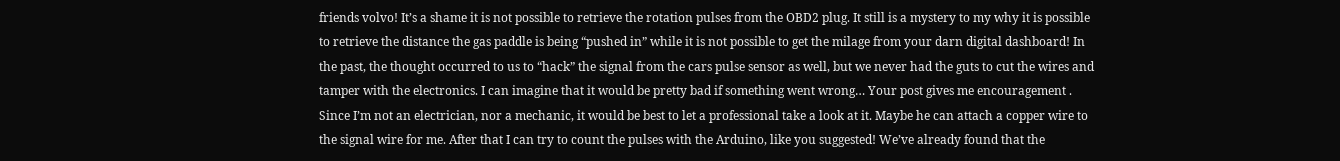friends volvo! It’s a shame it is not possible to retrieve the rotation pulses from the OBD2 plug. It still is a mystery to my why it is possible to retrieve the distance the gas paddle is being “pushed in” while it is not possible to get the milage from your darn digital dashboard! In the past, the thought occurred to us to “hack” the signal from the cars pulse sensor as well, but we never had the guts to cut the wires and tamper with the electronics. I can imagine that it would be pretty bad if something went wrong… Your post gives me encouragement . Since I’m not an electrician, nor a mechanic, it would be best to let a professional take a look at it. Maybe he can attach a copper wire to the signal wire for me. After that I can try to count the pulses with the Arduino, like you suggested! We’ve already found that the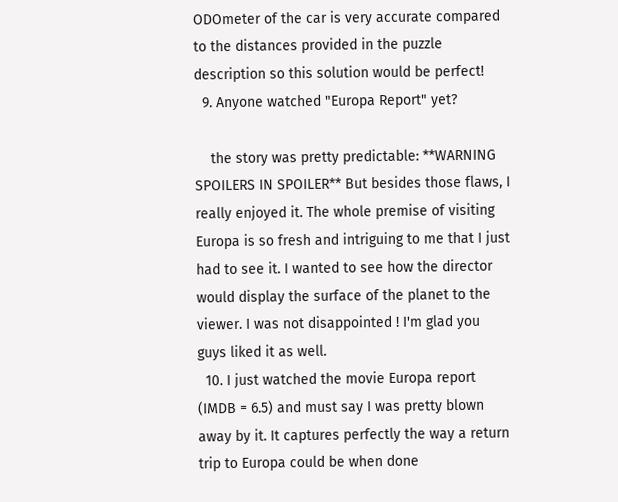ODOmeter of the car is very accurate compared to the distances provided in the puzzle description so this solution would be perfect!
  9. Anyone watched "Europa Report" yet?

    the story was pretty predictable: **WARNING SPOILERS IN SPOILER** But besides those flaws, I really enjoyed it. The whole premise of visiting Europa is so fresh and intriguing to me that I just had to see it. I wanted to see how the director would display the surface of the planet to the viewer. I was not disappointed ! I'm glad you guys liked it as well.
  10. I just watched the movie Europa report (IMDB = 6.5) and must say I was pretty blown away by it. It captures perfectly the way a return trip to Europa could be when done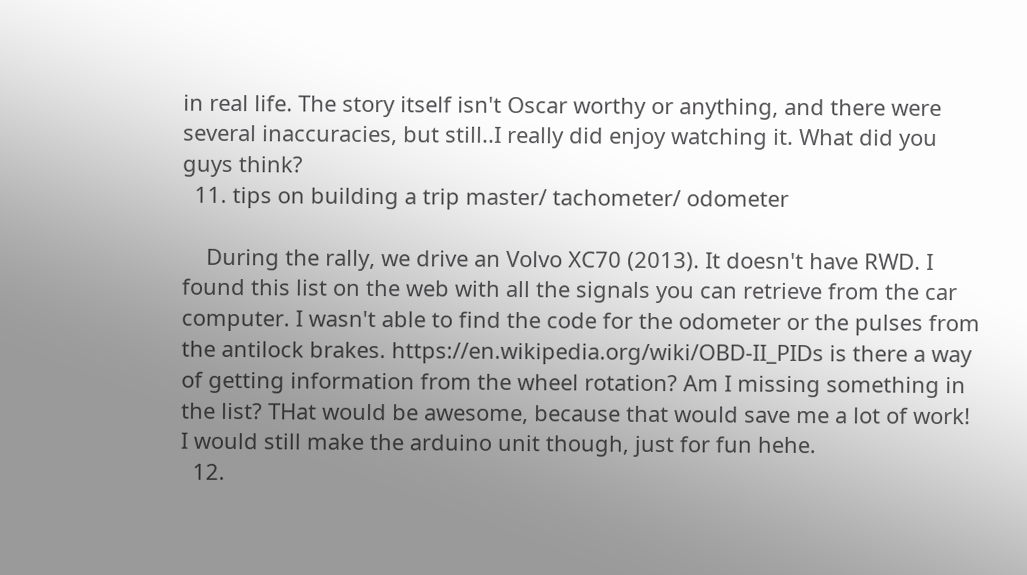in real life. The story itself isn't Oscar worthy or anything, and there were several inaccuracies, but still..I really did enjoy watching it. What did you guys think?
  11. tips on building a trip master/ tachometer/ odometer

    During the rally, we drive an Volvo XC70 (2013). It doesn't have RWD. I found this list on the web with all the signals you can retrieve from the car computer. I wasn't able to find the code for the odometer or the pulses from the antilock brakes. https://en.wikipedia.org/wiki/OBD-II_PIDs is there a way of getting information from the wheel rotation? Am I missing something in the list? THat would be awesome, because that would save me a lot of work! I would still make the arduino unit though, just for fun hehe.
  12.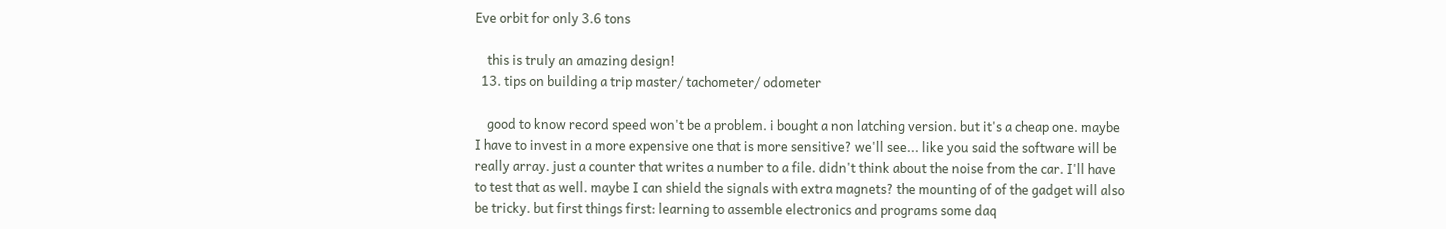Eve orbit for only 3.6 tons

    this is truly an amazing design!
  13. tips on building a trip master/ tachometer/ odometer

    good to know record speed won't be a problem. i bought a non latching version. but it's a cheap one. maybe I have to invest in a more expensive one that is more sensitive? we'll see... like you said the software will be really array. just a counter that writes a number to a file. didn't think about the noise from the car. I'll have to test that as well. maybe I can shield the signals with extra magnets? the mounting of of the gadget will also be tricky. but first things first: learning to assemble electronics and programs some daq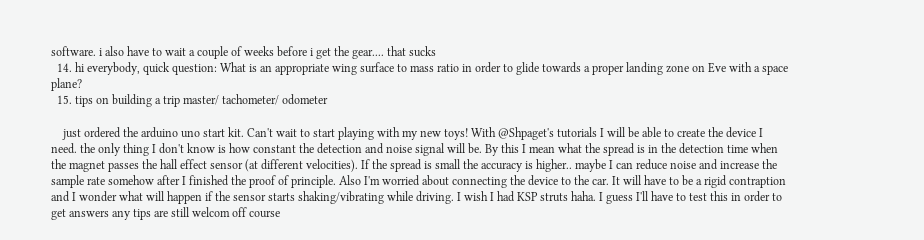software. i also have to wait a couple of weeks before i get the gear.... that sucks
  14. hi everybody, quick question: What is an appropriate wing surface to mass ratio in order to glide towards a proper landing zone on Eve with a space plane?
  15. tips on building a trip master/ tachometer/ odometer

    just ordered the arduino uno start kit. Can't wait to start playing with my new toys! With @Shpaget's tutorials I will be able to create the device I need. the only thing I don't know is how constant the detection and noise signal will be. By this I mean what the spread is in the detection time when the magnet passes the hall effect sensor (at different velocities). If the spread is small the accuracy is higher.. maybe I can reduce noise and increase the sample rate somehow after I finished the proof of principle. Also I'm worried about connecting the device to the car. It will have to be a rigid contraption and I wonder what will happen if the sensor starts shaking/vibrating while driving. I wish I had KSP struts haha. I guess I'll have to test this in order to get answers any tips are still welcom off course